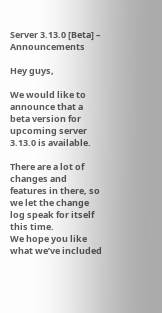Server 3.13.0 [Beta] – Announcements

Hey guys,

We would like to announce that a beta version for upcoming server 3.13.0 is available.

There are a lot of changes and features in there, so we let the change log speak for itself this time.
We hope you like what we’ve included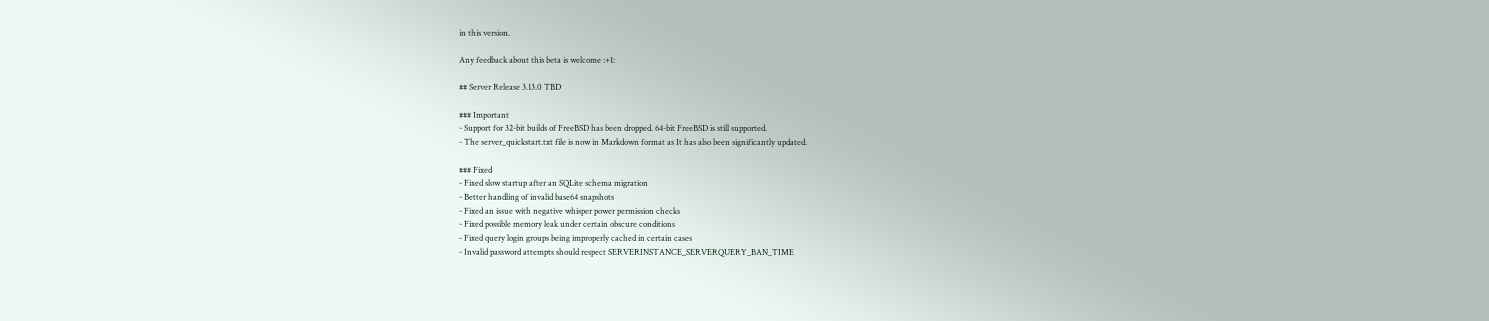in this version.

Any feedback about this beta is welcome :+1:

## Server Release 3.13.0 TBD

### Important
- Support for 32-bit builds of FreeBSD has been dropped. 64-bit FreeBSD is still supported.
- The server_quickstart.txt file is now in Markdown format as It has also been significantly updated.

### Fixed
- Fixed slow startup after an SQLite schema migration
- Better handling of invalid base64 snapshots
- Fixed an issue with negative whisper power permission checks
- Fixed possible memory leak under certain obscure conditions
- Fixed query login groups being improperly cached in certain cases
- Invalid password attempts should respect SERVERINSTANCE_SERVERQUERY_BAN_TIME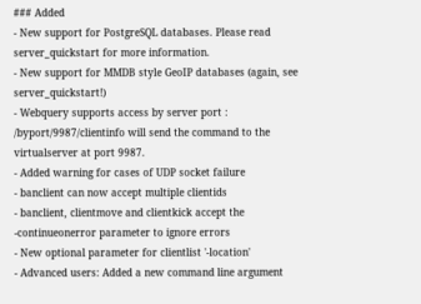### Added
- New support for PostgreSQL databases. Please read server_quickstart for more information.
- New support for MMDB style GeoIP databases (again, see server_quickstart!)
- Webquery supports access by server port : /byport/9987/clientinfo will send the command to the virtualserver at port 9987.
- Added warning for cases of UDP socket failure
- banclient can now accept multiple clientids
- banclient, clientmove and clientkick accept the -continueonerror parameter to ignore errors
- New optional parameter for clientlist '-location'
- Advanced users: Added a new command line argument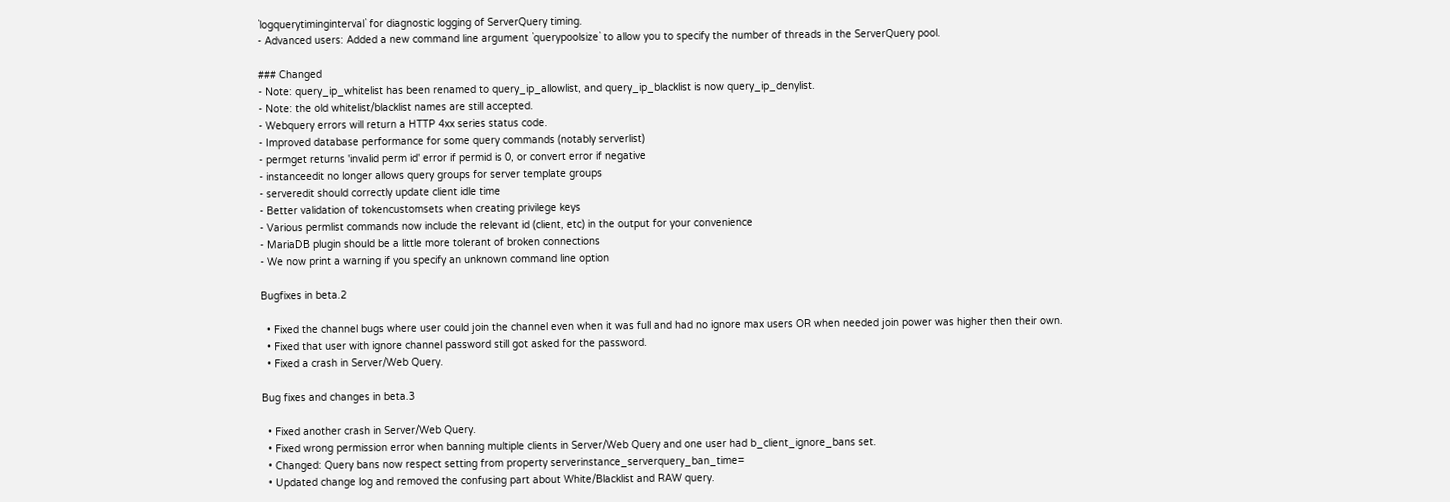`logquerytiminginterval` for diagnostic logging of ServerQuery timing.
- Advanced users: Added a new command line argument `querypoolsize` to allow you to specify the number of threads in the ServerQuery pool.

### Changed
- Note: query_ip_whitelist has been renamed to query_ip_allowlist, and query_ip_blacklist is now query_ip_denylist.
- Note: the old whitelist/blacklist names are still accepted.
- Webquery errors will return a HTTP 4xx series status code.
- Improved database performance for some query commands (notably serverlist)
- permget returns 'invalid perm id' error if permid is 0, or convert error if negative
- instanceedit no longer allows query groups for server template groups
- serveredit should correctly update client idle time
- Better validation of tokencustomsets when creating privilege keys
- Various permlist commands now include the relevant id (client, etc) in the output for your convenience
- MariaDB plugin should be a little more tolerant of broken connections
- We now print a warning if you specify an unknown command line option

Bugfixes in beta.2

  • Fixed the channel bugs where user could join the channel even when it was full and had no ignore max users OR when needed join power was higher then their own.
  • Fixed that user with ignore channel password still got asked for the password.
  • Fixed a crash in Server/Web Query.

Bug fixes and changes in beta.3

  • Fixed another crash in Server/Web Query.
  • Fixed wrong permission error when banning multiple clients in Server/Web Query and one user had b_client_ignore_bans set.
  • Changed: Query bans now respect setting from property serverinstance_serverquery_ban_time=
  • Updated change log and removed the confusing part about White/Blacklist and RAW query.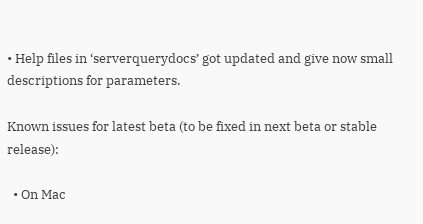• Help files in ‘serverquerydocs’ got updated and give now small descriptions for parameters.

Known issues for latest beta (to be fixed in next beta or stable release):

  • On Mac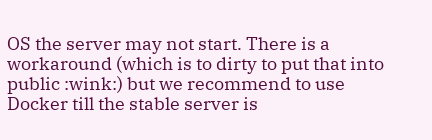OS the server may not start. There is a workaround (which is to dirty to put that into public :wink:) but we recommend to use Docker till the stable server is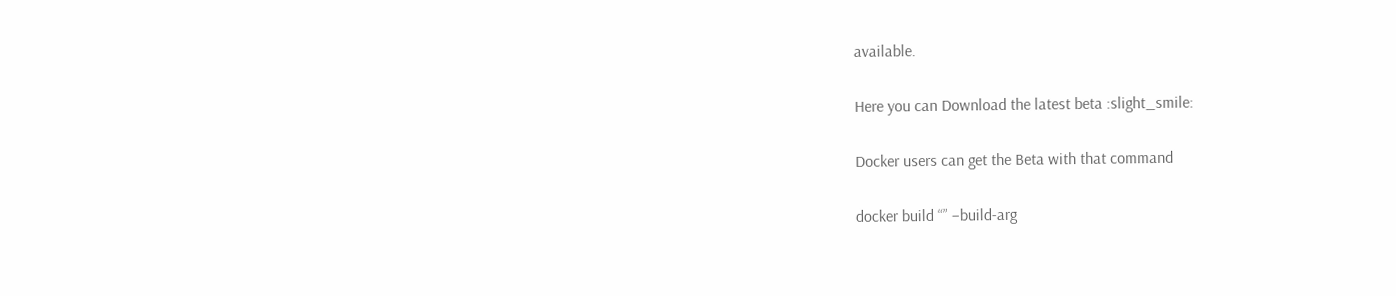available.

Here you can Download the latest beta :slight_smile:

Docker users can get the Beta with that command

docker build “” –build-arg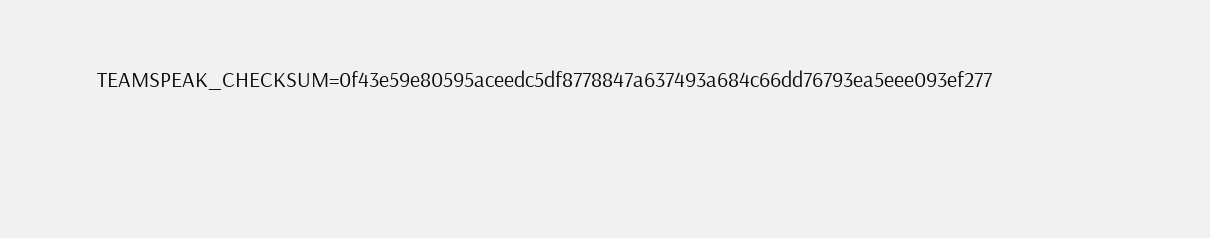TEAMSPEAK_CHECKSUM=0f43e59e80595aceedc5df8778847a637493a684c66dd76793ea5eee093ef277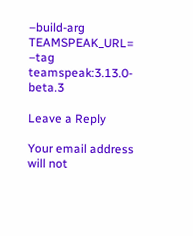–build-arg TEAMSPEAK_URL= –tag teamspeak:3.13.0-beta.3

Leave a Reply

Your email address will not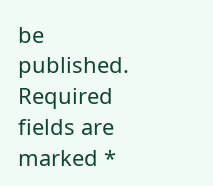be published. Required fields are marked *